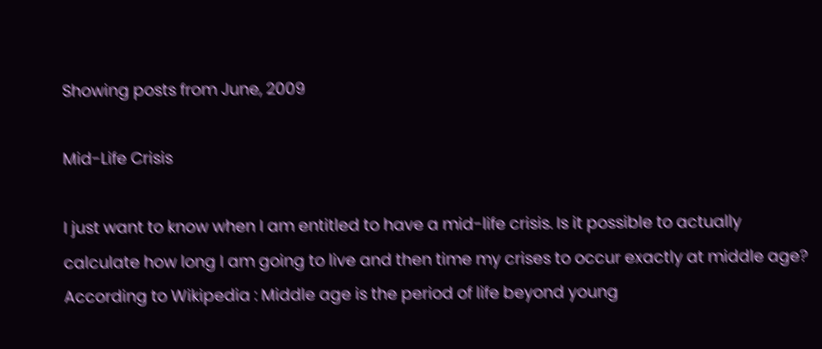Showing posts from June, 2009

Mid-Life Crisis

I just want to know when I am entitled to have a mid-life crisis. Is it possible to actually calculate how long I am going to live and then time my crises to occur exactly at middle age? According to Wikipedia : Middle age is the period of life beyond young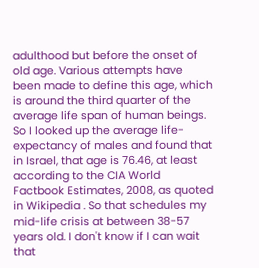adulthood but before the onset of old age. Various attempts have been made to define this age, which is around the third quarter of the average life span of human beings. So I looked up the average life-expectancy of males and found that in Israel, that age is 76.46, at least according to the CIA World Factbook Estimates, 2008, as quoted in Wikipedia . So that schedules my mid-life crisis at between 38-57 years old. I don't know if I can wait that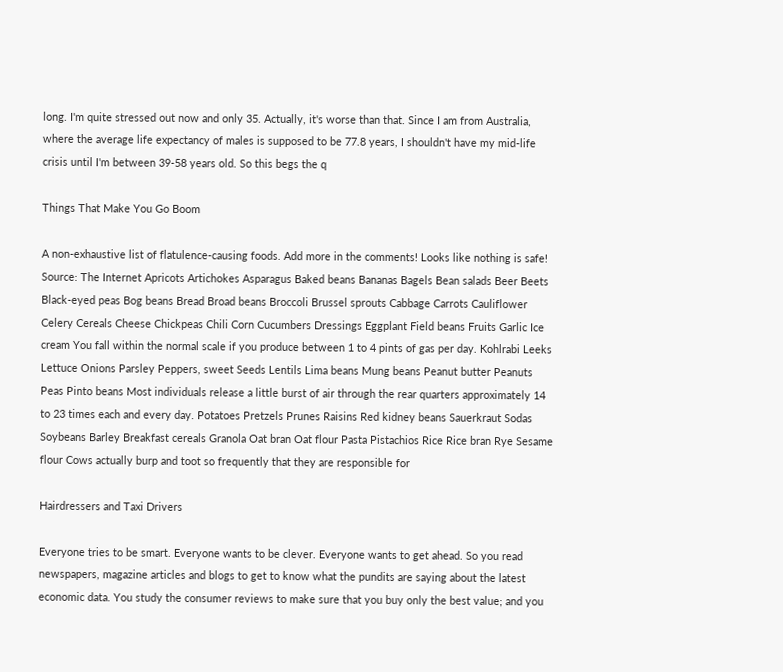long. I'm quite stressed out now and only 35. Actually, it's worse than that. Since I am from Australia, where the average life expectancy of males is supposed to be 77.8 years, I shouldn't have my mid-life crisis until I'm between 39-58 years old. So this begs the q

Things That Make You Go Boom

A non-exhaustive list of flatulence-causing foods. Add more in the comments! Looks like nothing is safe! Source: The Internet Apricots Artichokes Asparagus Baked beans Bananas Bagels Bean salads Beer Beets Black-eyed peas Bog beans Bread Broad beans Broccoli Brussel sprouts Cabbage Carrots Cauliflower Celery Cereals Cheese Chickpeas Chili Corn Cucumbers Dressings Eggplant Field beans Fruits Garlic Ice cream You fall within the normal scale if you produce between 1 to 4 pints of gas per day. Kohlrabi Leeks Lettuce Onions Parsley Peppers, sweet Seeds Lentils Lima beans Mung beans Peanut butter Peanuts Peas Pinto beans Most individuals release a little burst of air through the rear quarters approximately 14 to 23 times each and every day. Potatoes Pretzels Prunes Raisins Red kidney beans Sauerkraut Sodas Soybeans Barley Breakfast cereals Granola Oat bran Oat flour Pasta Pistachios Rice Rice bran Rye Sesame flour Cows actually burp and toot so frequently that they are responsible for

Hairdressers and Taxi Drivers

Everyone tries to be smart. Everyone wants to be clever. Everyone wants to get ahead. So you read newspapers, magazine articles and blogs to get to know what the pundits are saying about the latest economic data. You study the consumer reviews to make sure that you buy only the best value; and you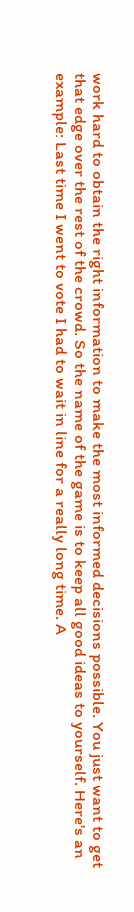work hard to obtain the right information to make the most informed decisions possible. You just want to get that edge over the rest of the crowd. So the name of the game is to keep all good ideas to yourself. Here's an example: Last time I went to vote I had to wait in line for a really long time. A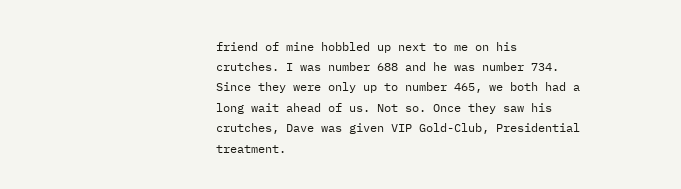friend of mine hobbled up next to me on his crutches. I was number 688 and he was number 734. Since they were only up to number 465, we both had a long wait ahead of us. Not so. Once they saw his crutches, Dave was given VIP Gold-Club, Presidential treatment.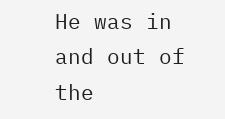He was in and out of the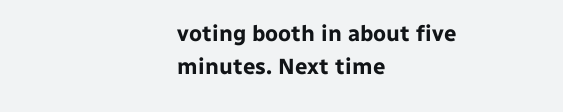voting booth in about five minutes. Next time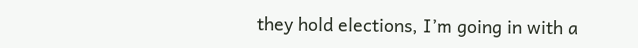they hold elections, I’m going in with a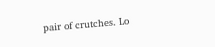pair of crutches. Lo